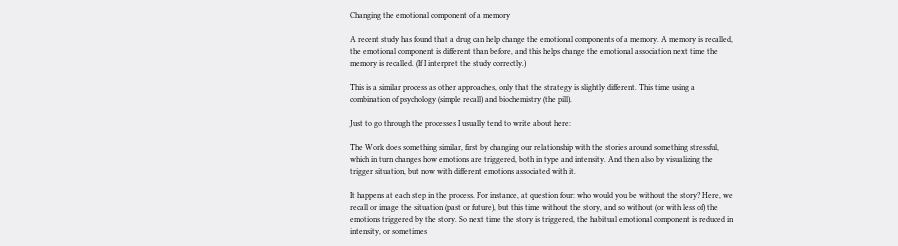Changing the emotional component of a memory

A recent study has found that a drug can help change the emotional components of a memory. A memory is recalled, the emotional component is different than before, and this helps change the emotional association next time the memory is recalled. (If I interpret the study correctly.)

This is a similar process as other approaches, only that the strategy is slightly different. This time using a combination of psychology (simple recall) and biochemistry (the pill).

Just to go through the processes I usually tend to write about here:

The Work does something similar, first by changing our relationship with the stories around something stressful, which in turn changes how emotions are triggered, both in type and intensity. And then also by visualizing the trigger situation, but now with different emotions associated with it.

It happens at each step in the process. For instance, at question four: who would you be without the story? Here, we recall or image the situation (past or future), but this time without the story, and so without (or with less of) the emotions triggered by the story. So next time the story is triggered, the habitual emotional component is reduced in intensity, or sometimes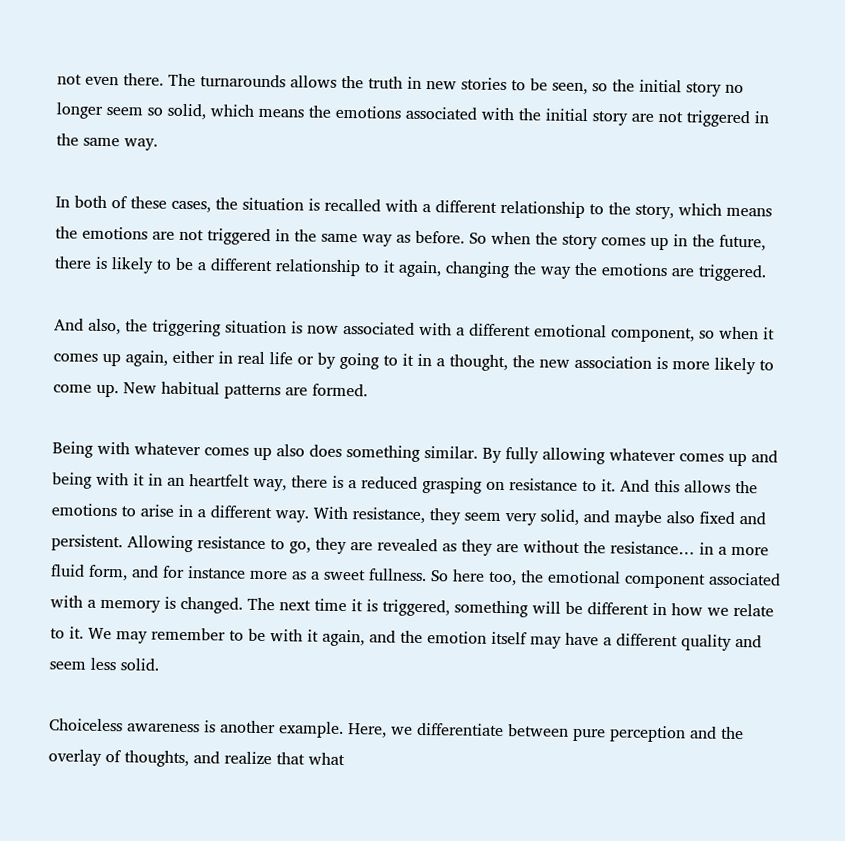not even there. The turnarounds allows the truth in new stories to be seen, so the initial story no longer seem so solid, which means the emotions associated with the initial story are not triggered in the same way.

In both of these cases, the situation is recalled with a different relationship to the story, which means the emotions are not triggered in the same way as before. So when the story comes up in the future, there is likely to be a different relationship to it again, changing the way the emotions are triggered.

And also, the triggering situation is now associated with a different emotional component, so when it comes up again, either in real life or by going to it in a thought, the new association is more likely to come up. New habitual patterns are formed.

Being with whatever comes up also does something similar. By fully allowing whatever comes up and being with it in an heartfelt way, there is a reduced grasping on resistance to it. And this allows the emotions to arise in a different way. With resistance, they seem very solid, and maybe also fixed and persistent. Allowing resistance to go, they are revealed as they are without the resistance… in a more fluid form, and for instance more as a sweet fullness. So here too, the emotional component associated with a memory is changed. The next time it is triggered, something will be different in how we relate to it. We may remember to be with it again, and the emotion itself may have a different quality and seem less solid.

Choiceless awareness is another example. Here, we differentiate between pure perception and the overlay of thoughts, and realize that what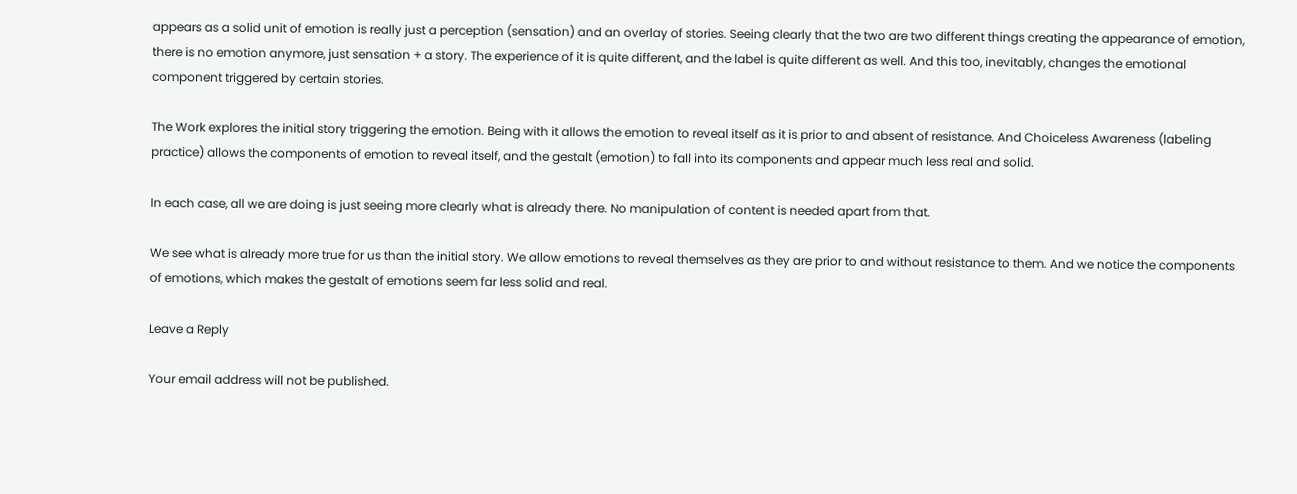appears as a solid unit of emotion is really just a perception (sensation) and an overlay of stories. Seeing clearly that the two are two different things creating the appearance of emotion, there is no emotion anymore, just sensation + a story. The experience of it is quite different, and the label is quite different as well. And this too, inevitably, changes the emotional component triggered by certain stories.

The Work explores the initial story triggering the emotion. Being with it allows the emotion to reveal itself as it is prior to and absent of resistance. And Choiceless Awareness (labeling practice) allows the components of emotion to reveal itself, and the gestalt (emotion) to fall into its components and appear much less real and solid.

In each case, all we are doing is just seeing more clearly what is already there. No manipulation of content is needed apart from that.

We see what is already more true for us than the initial story. We allow emotions to reveal themselves as they are prior to and without resistance to them. And we notice the components of emotions, which makes the gestalt of emotions seem far less solid and real.

Leave a Reply

Your email address will not be published.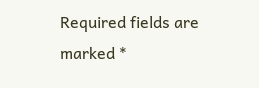Required fields are marked *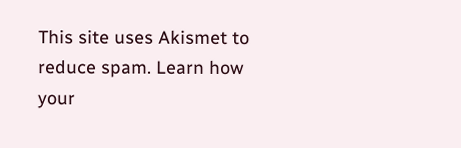This site uses Akismet to reduce spam. Learn how your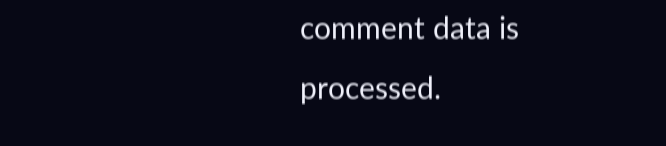comment data is processed.